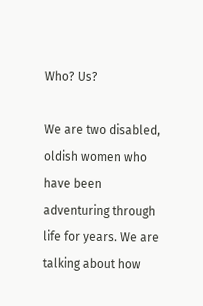Who? Us?

We are two disabled, oldish women who have been adventuring through life for years. We are talking about how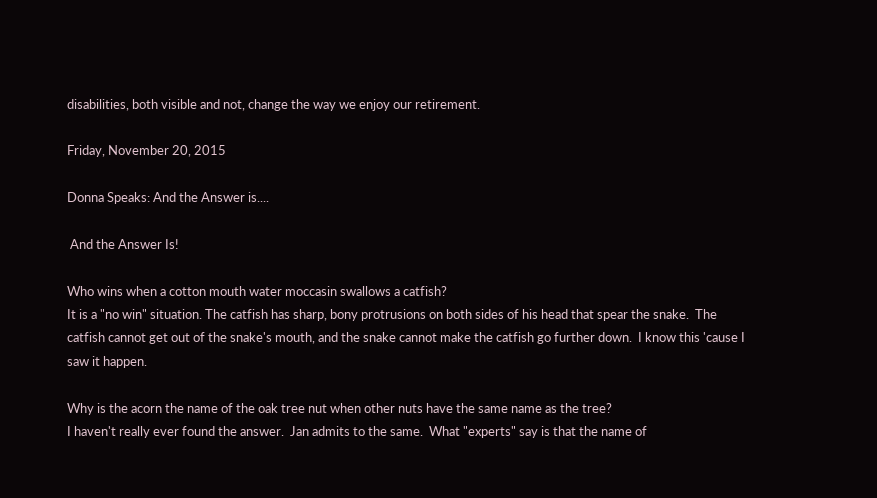disabilities, both visible and not, change the way we enjoy our retirement.

Friday, November 20, 2015

Donna Speaks: And the Answer is....

 And the Answer Is!

Who wins when a cotton mouth water moccasin swallows a catfish?
It is a "no win" situation. The catfish has sharp, bony protrusions on both sides of his head that spear the snake.  The catfish cannot get out of the snake's mouth, and the snake cannot make the catfish go further down.  I know this 'cause I saw it happen.

Why is the acorn the name of the oak tree nut when other nuts have the same name as the tree?
I haven't really ever found the answer.  Jan admits to the same.  What "experts" say is that the name of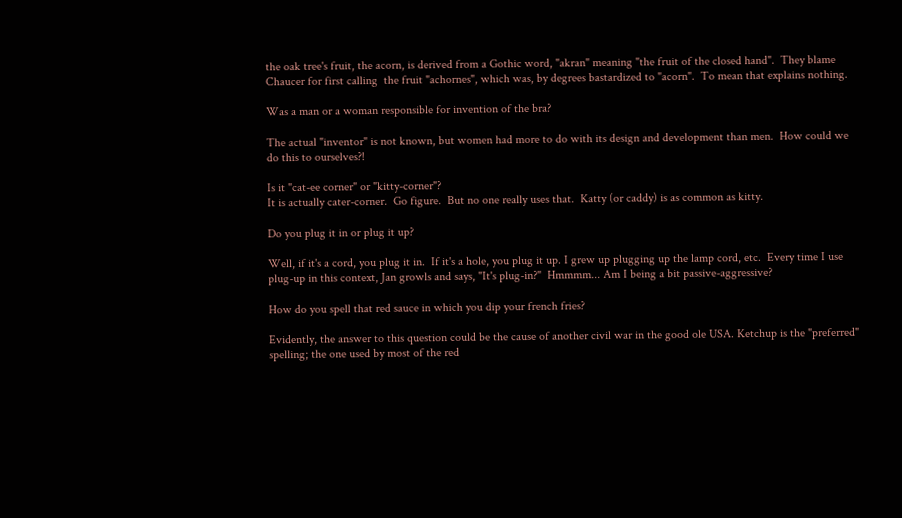the oak tree's fruit, the acorn, is derived from a Gothic word, "akran" meaning "the fruit of the closed hand".  They blame Chaucer for first calling  the fruit "achornes", which was, by degrees bastardized to "acorn".  To mean that explains nothing.

Was a man or a woman responsible for invention of the bra?

The actual "inventor" is not known, but women had more to do with its design and development than men.  How could we do this to ourselves?!

Is it "cat-ee corner" or "kitty-corner"?
It is actually cater-corner.  Go figure.  But no one really uses that.  Katty (or caddy) is as common as kitty.

Do you plug it in or plug it up?

Well, if it's a cord, you plug it in.  If it's a hole, you plug it up. I grew up plugging up the lamp cord, etc.  Every time I use plug-up in this context, Jan growls and says, "It's plug-in?"  Hmmmm... Am I being a bit passive-aggressive?

How do you spell that red sauce in which you dip your french fries?

Evidently, the answer to this question could be the cause of another civil war in the good ole USA. Ketchup is the "preferred" spelling; the one used by most of the red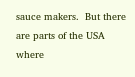sauce makers.  But there are parts of the USA where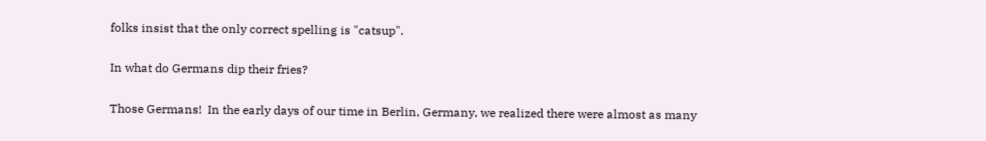folks insist that the only correct spelling is "catsup".

In what do Germans dip their fries?

Those Germans!  In the early days of our time in Berlin, Germany, we realized there were almost as many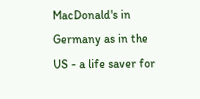MacDonald's in Germany as in the US - a life saver for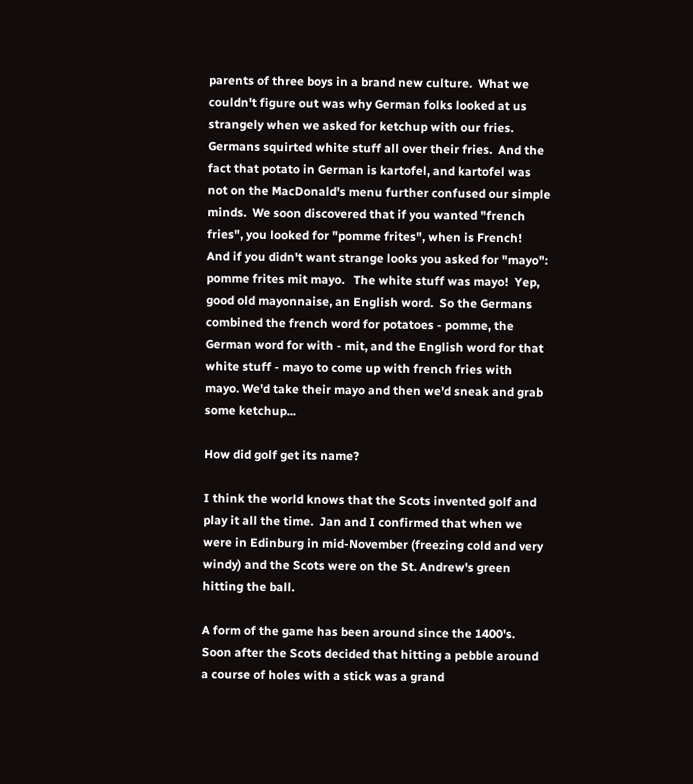parents of three boys in a brand new culture.  What we couldn't figure out was why German folks looked at us strangely when we asked for ketchup with our fries.  Germans squirted white stuff all over their fries.  And the fact that potato in German is kartofel, and kartofel was not on the MacDonald's menu further confused our simple minds.  We soon discovered that if you wanted "french fries", you looked for "pomme frites", when is French!  And if you didn't want strange looks you asked for "mayo":  pomme frites mit mayo.   The white stuff was mayo!  Yep, good old mayonnaise, an English word.  So the Germans combined the french word for potatoes - pomme, the German word for with - mit, and the English word for that white stuff - mayo to come up with french fries with mayo. We'd take their mayo and then we'd sneak and grab some ketchup...

How did golf get its name?

I think the world knows that the Scots invented golf and play it all the time.  Jan and I confirmed that when we were in Edinburg in mid-November (freezing cold and very windy) and the Scots were on the St. Andrew's green hitting the ball.

A form of the game has been around since the 1400's.  Soon after the Scots decided that hitting a pebble around a course of holes with a stick was a grand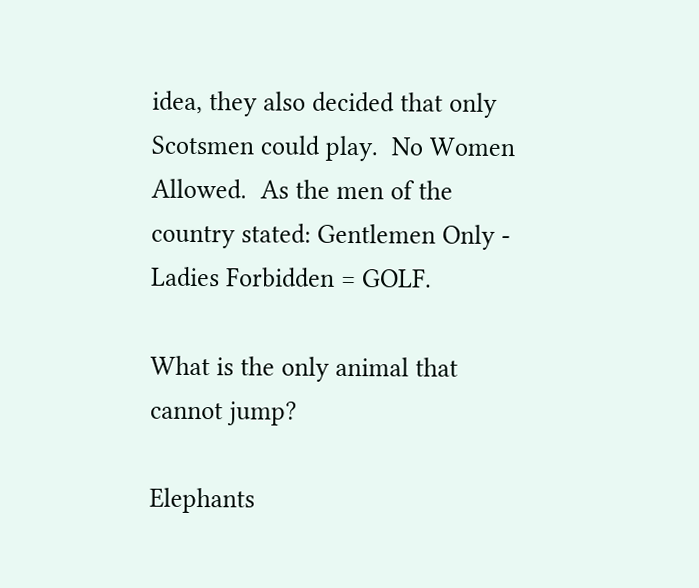idea, they also decided that only Scotsmen could play.  No Women Allowed.  As the men of the country stated: Gentlemen Only - Ladies Forbidden = GOLF.

What is the only animal that cannot jump?

Elephants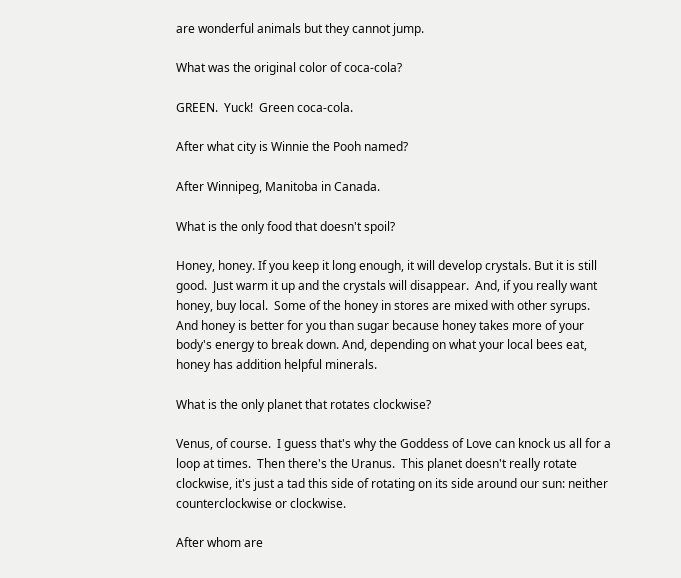are wonderful animals but they cannot jump.

What was the original color of coca-cola?

GREEN.  Yuck!  Green coca-cola.

After what city is Winnie the Pooh named?

After Winnipeg, Manitoba in Canada.

What is the only food that doesn't spoil?

Honey, honey. If you keep it long enough, it will develop crystals. But it is still good.  Just warm it up and the crystals will disappear.  And, if you really want honey, buy local.  Some of the honey in stores are mixed with other syrups.  And honey is better for you than sugar because honey takes more of your body's energy to break down. And, depending on what your local bees eat, honey has addition helpful minerals.

What is the only planet that rotates clockwise?

Venus, of course.  I guess that's why the Goddess of Love can knock us all for a loop at times.  Then there's the Uranus.  This planet doesn't really rotate clockwise, it's just a tad this side of rotating on its side around our sun: neither counterclockwise or clockwise.

After whom are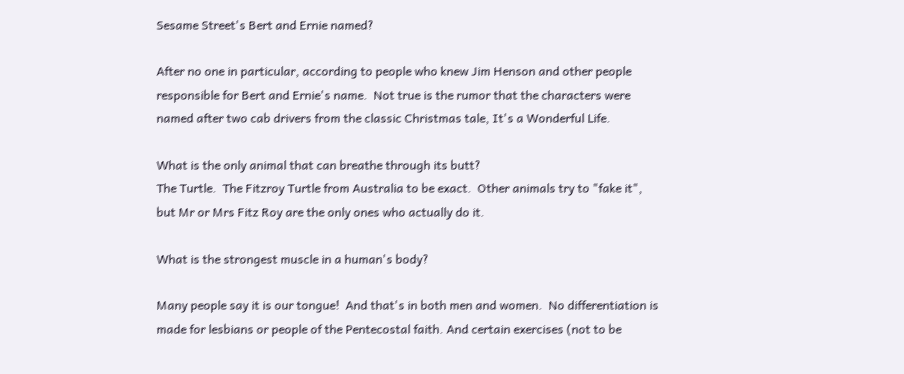Sesame Street's Bert and Ernie named?

After no one in particular, according to people who knew Jim Henson and other people responsible for Bert and Ernie's name.  Not true is the rumor that the characters were named after two cab drivers from the classic Christmas tale, It's a Wonderful Life.

What is the only animal that can breathe through its butt?
The Turtle.  The Fitzroy Turtle from Australia to be exact.  Other animals try to "fake it", but Mr or Mrs Fitz Roy are the only ones who actually do it.

What is the strongest muscle in a human's body?

Many people say it is our tongue!  And that's in both men and women.  No differentiation is made for lesbians or people of the Pentecostal faith. And certain exercises (not to be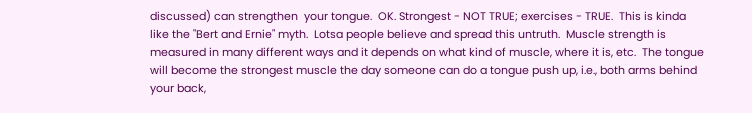discussed) can strengthen  your tongue.  OK. Strongest - NOT TRUE; exercises - TRUE.  This is kinda like the "Bert and Ernie" myth.  Lotsa people believe and spread this untruth.  Muscle strength is measured in many different ways and it depends on what kind of muscle, where it is, etc.  The tongue will become the strongest muscle the day someone can do a tongue push up, i.e., both arms behind your back,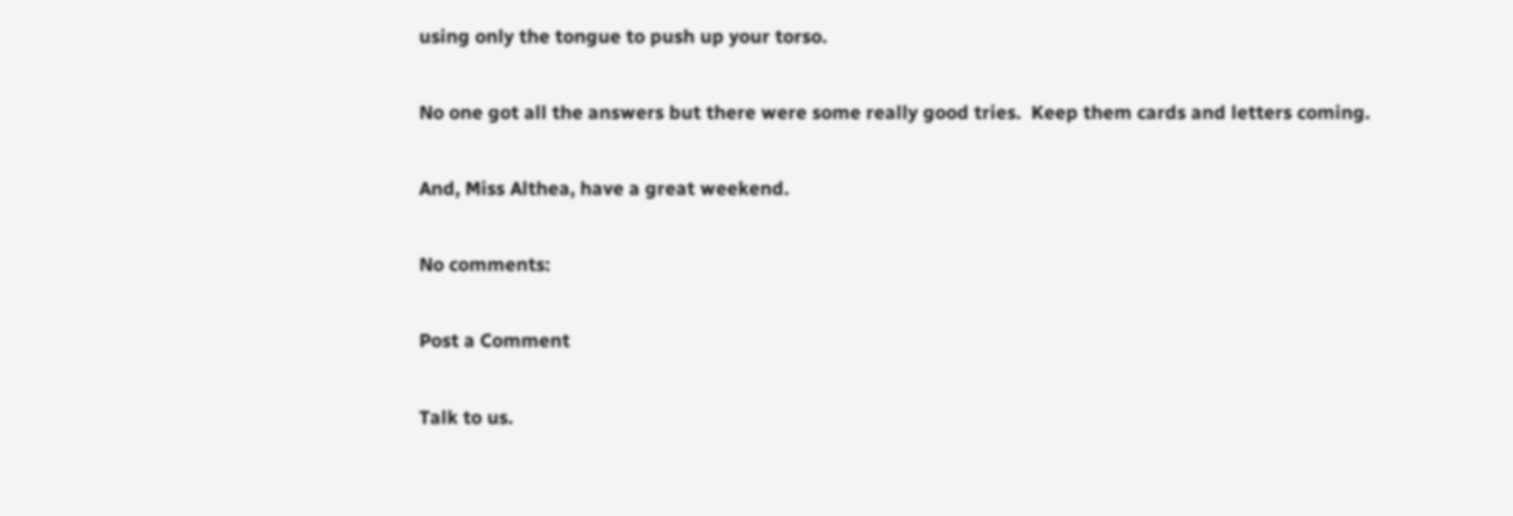using only the tongue to push up your torso.

No one got all the answers but there were some really good tries.  Keep them cards and letters coming.

And, Miss Althea, have a great weekend.

No comments:

Post a Comment

Talk to us.